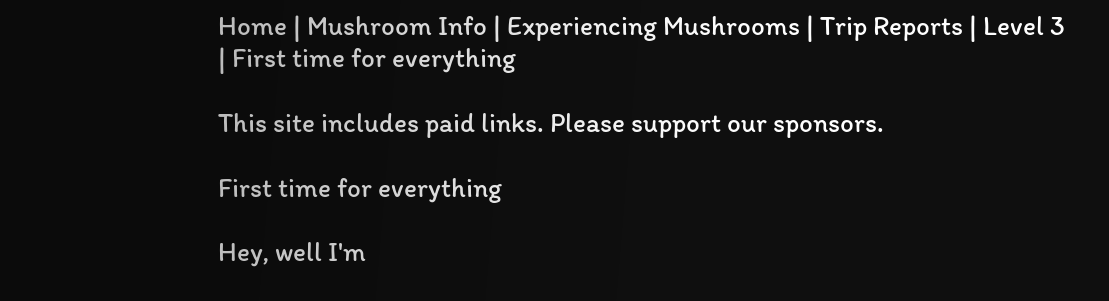Home | Mushroom Info | Experiencing Mushrooms | Trip Reports | Level 3 | First time for everything

This site includes paid links. Please support our sponsors.

First time for everything

Hey, well I'm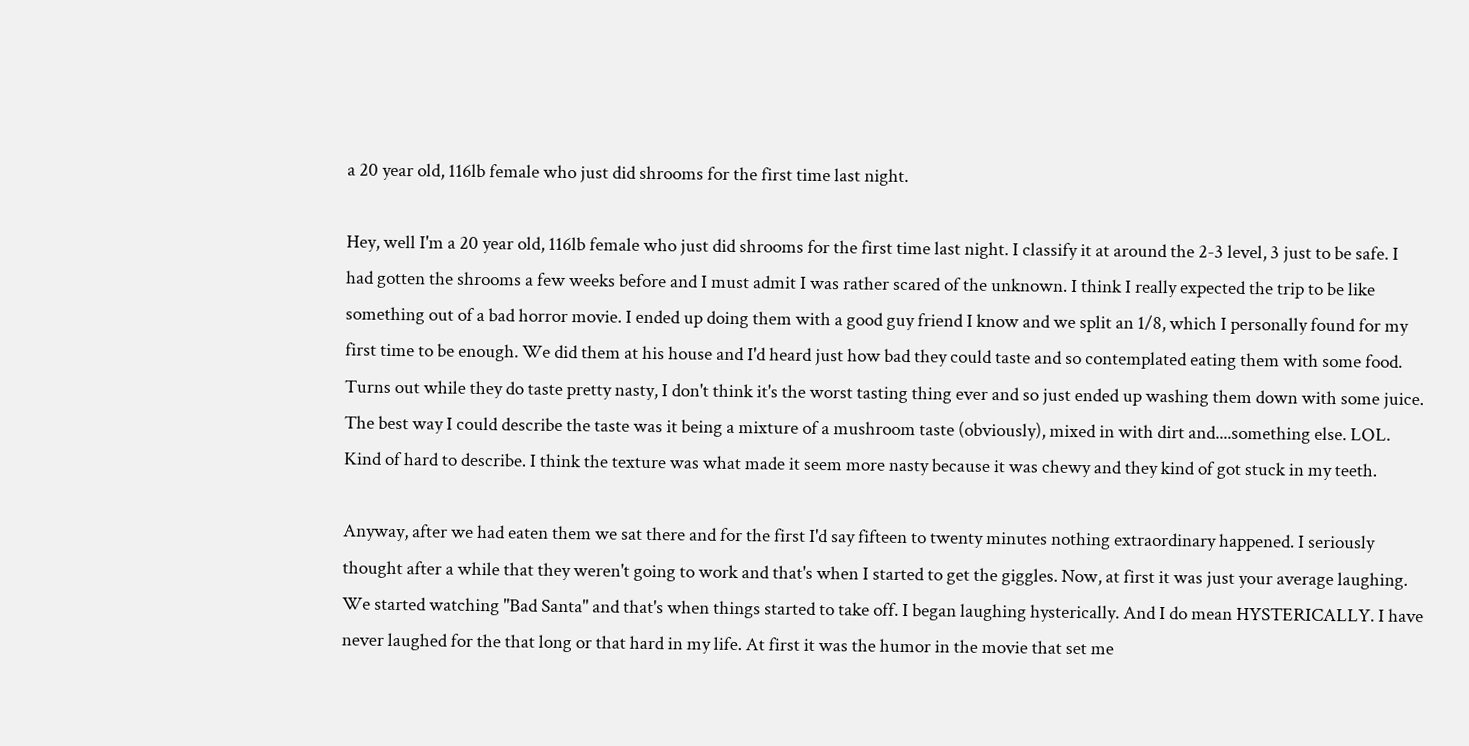a 20 year old, 116lb female who just did shrooms for the first time last night.

Hey, well I'm a 20 year old, 116lb female who just did shrooms for the first time last night. I classify it at around the 2-3 level, 3 just to be safe. I had gotten the shrooms a few weeks before and I must admit I was rather scared of the unknown. I think I really expected the trip to be like something out of a bad horror movie. I ended up doing them with a good guy friend I know and we split an 1/8, which I personally found for my first time to be enough. We did them at his house and I'd heard just how bad they could taste and so contemplated eating them with some food. Turns out while they do taste pretty nasty, I don't think it's the worst tasting thing ever and so just ended up washing them down with some juice. The best way I could describe the taste was it being a mixture of a mushroom taste (obviously), mixed in with dirt and....something else. LOL. Kind of hard to describe. I think the texture was what made it seem more nasty because it was chewy and they kind of got stuck in my teeth.

Anyway, after we had eaten them we sat there and for the first I'd say fifteen to twenty minutes nothing extraordinary happened. I seriously thought after a while that they weren't going to work and that's when I started to get the giggles. Now, at first it was just your average laughing. We started watching "Bad Santa" and that's when things started to take off. I began laughing hysterically. And I do mean HYSTERICALLY. I have never laughed for the that long or that hard in my life. At first it was the humor in the movie that set me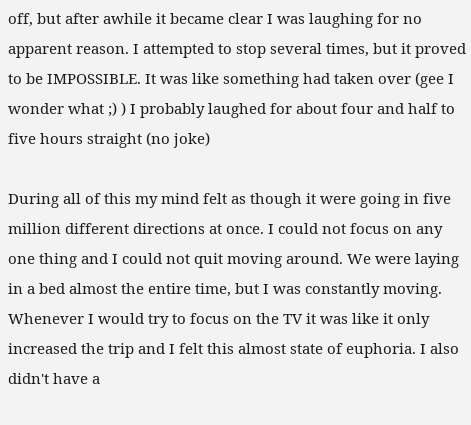off, but after awhile it became clear I was laughing for no apparent reason. I attempted to stop several times, but it proved to be IMPOSSIBLE. It was like something had taken over (gee I wonder what ;) ) I probably laughed for about four and half to five hours straight (no joke)

During all of this my mind felt as though it were going in five million different directions at once. I could not focus on any one thing and I could not quit moving around. We were laying in a bed almost the entire time, but I was constantly moving. Whenever I would try to focus on the TV it was like it only increased the trip and I felt this almost state of euphoria. I also didn't have a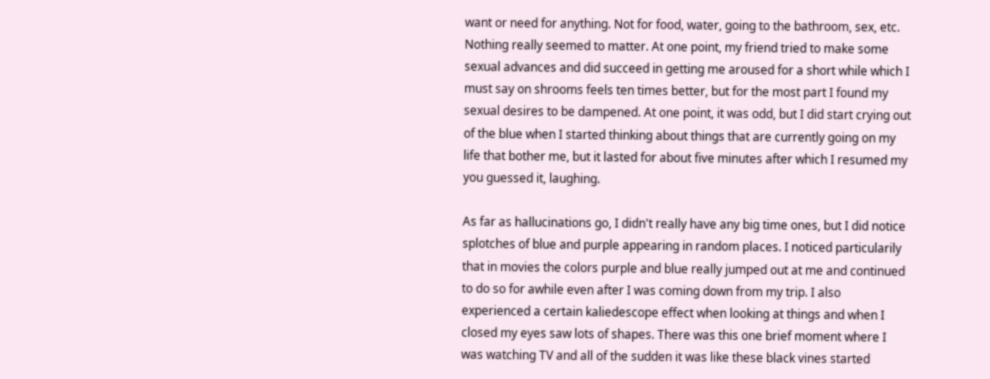want or need for anything. Not for food, water, going to the bathroom, sex, etc. Nothing really seemed to matter. At one point, my friend tried to make some sexual advances and did succeed in getting me aroused for a short while which I must say on shrooms feels ten times better, but for the most part I found my sexual desires to be dampened. At one point, it was odd, but I did start crying out of the blue when I started thinking about things that are currently going on my life that bother me, but it lasted for about five minutes after which I resumed my you guessed it, laughing.

As far as hallucinations go, I didn't really have any big time ones, but I did notice splotches of blue and purple appearing in random places. I noticed particularily that in movies the colors purple and blue really jumped out at me and continued to do so for awhile even after I was coming down from my trip. I also experienced a certain kaliedescope effect when looking at things and when I closed my eyes saw lots of shapes. There was this one brief moment where I was watching TV and all of the sudden it was like these black vines started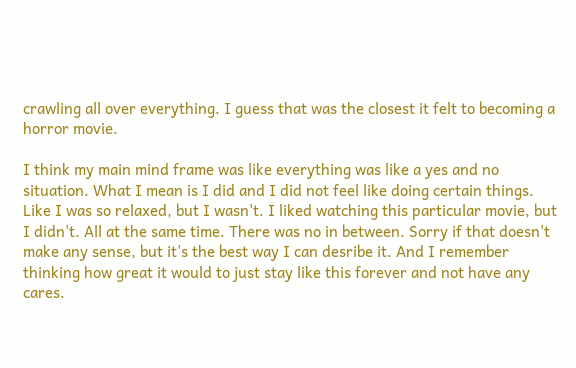crawling all over everything. I guess that was the closest it felt to becoming a horror movie.

I think my main mind frame was like everything was like a yes and no situation. What I mean is I did and I did not feel like doing certain things. Like I was so relaxed, but I wasn't. I liked watching this particular movie, but I didn't. All at the same time. There was no in between. Sorry if that doesn't make any sense, but it's the best way I can desribe it. And I remember thinking how great it would to just stay like this forever and not have any cares.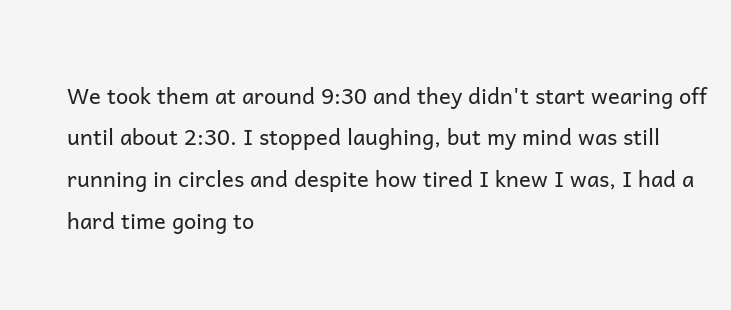We took them at around 9:30 and they didn't start wearing off until about 2:30. I stopped laughing, but my mind was still running in circles and despite how tired I knew I was, I had a hard time going to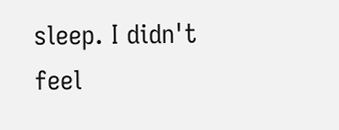sleep. I didn't feel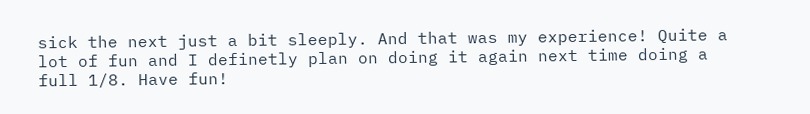sick the next just a bit sleeply. And that was my experience! Quite a lot of fun and I definetly plan on doing it again next time doing a full 1/8. Have fun!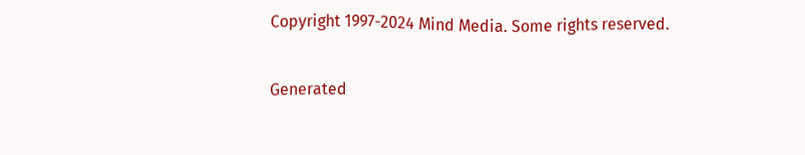Copyright 1997-2024 Mind Media. Some rights reserved.

Generated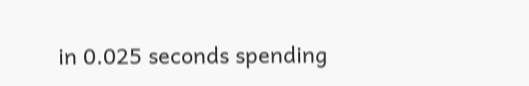in 0.025 seconds spending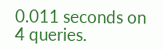0.011 seconds on 4 queries.